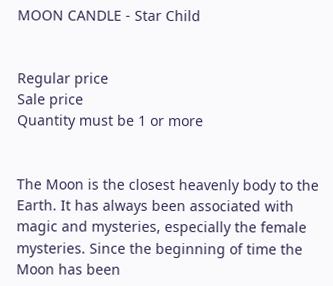MOON CANDLE - Star Child


Regular price
Sale price
Quantity must be 1 or more


The Moon is the closest heavenly body to the Earth. It has always been associated with magic and mysteries, especially the female mysteries. Since the beginning of time the Moon has been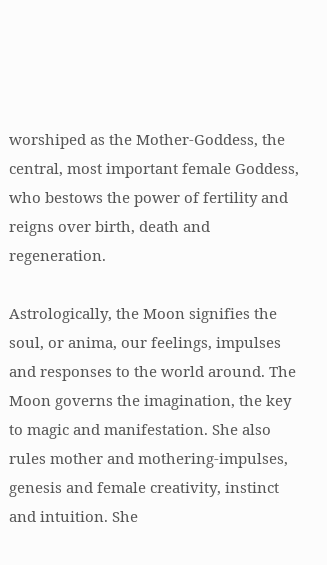worshiped as the Mother-Goddess, the central, most important female Goddess, who bestows the power of fertility and reigns over birth, death and regeneration.

Astrologically, the Moon signifies the soul, or anima, our feelings, impulses and responses to the world around. The Moon governs the imagination, the key to magic and manifestation. She also rules mother and mothering-impulses, genesis and female creativity, instinct and intuition. She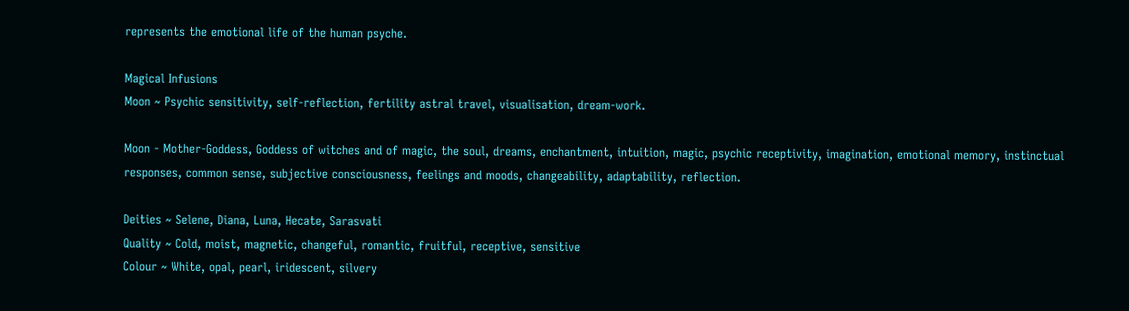represents the emotional life of the human psyche.

Magical Infusions
Moon ~ Psychic sensitivity, self-reflection, fertility astral travel, visualisation, dream-work.

Moon - Mother-Goddess, Goddess of witches and of magic, the soul, dreams, enchantment, intuition, magic, psychic receptivity, imagination, emotional memory, instinctual responses, common sense, subjective consciousness, feelings and moods, changeability, adaptability, reflection.

Deities ~ Selene, Diana, Luna, Hecate, Sarasvati
Quality ~ Cold, moist, magnetic, changeful, romantic, fruitful, receptive, sensitive
Colour ~ White, opal, pearl, iridescent, silvery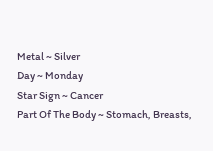Metal ~ Silver
Day ~ Monday
Star Sign ~ Cancer
Part Of The Body ~ Stomach, Breasts,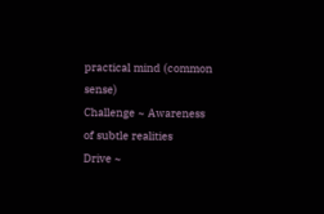practical mind (common sense)
Challenge ~ Awareness of subtle realities
Drive ~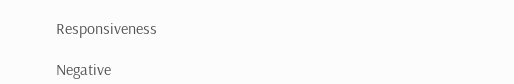Responsiveness

Negative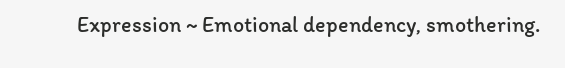Expression ~ Emotional dependency, smothering.